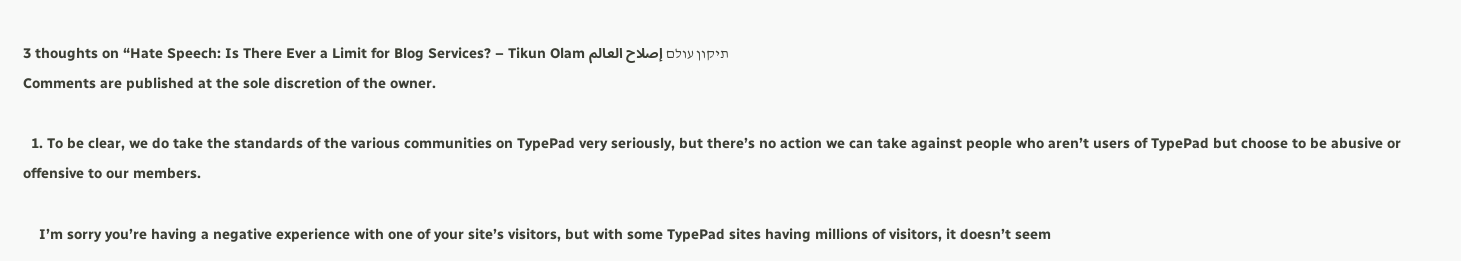3 thoughts on “Hate Speech: Is There Ever a Limit for Blog Services? – Tikun Olam תיקון עולם إصلاح العالم
Comments are published at the sole discretion of the owner.

  1. To be clear, we do take the standards of the various communities on TypePad very seriously, but there’s no action we can take against people who aren’t users of TypePad but choose to be abusive or offensive to our members.

    I’m sorry you’re having a negative experience with one of your site’s visitors, but with some TypePad sites having millions of visitors, it doesn’t seem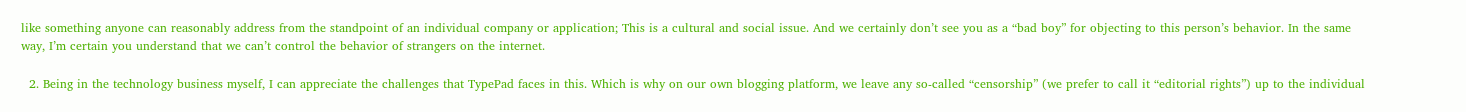like something anyone can reasonably address from the standpoint of an individual company or application; This is a cultural and social issue. And we certainly don’t see you as a “bad boy” for objecting to this person’s behavior. In the same way, I’m certain you understand that we can’t control the behavior of strangers on the internet.

  2. Being in the technology business myself, I can appreciate the challenges that TypePad faces in this. Which is why on our own blogging platform, we leave any so-called “censorship” (we prefer to call it “editorial rights”) up to the individual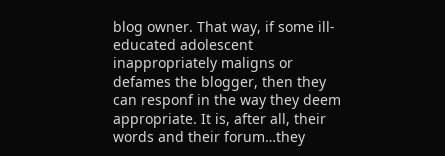blog owner. That way, if some ill-educated adolescent inappropriately maligns or defames the blogger, then they can responf in the way they deem appropriate. It is, after all, their words and their forum…they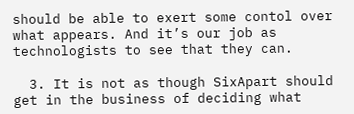should be able to exert some contol over what appears. And it’s our job as technologists to see that they can.

  3. It is not as though SixApart should get in the business of deciding what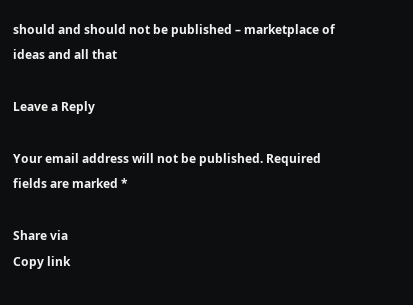should and should not be published – marketplace of ideas and all that

Leave a Reply

Your email address will not be published. Required fields are marked *

Share via
Copy link